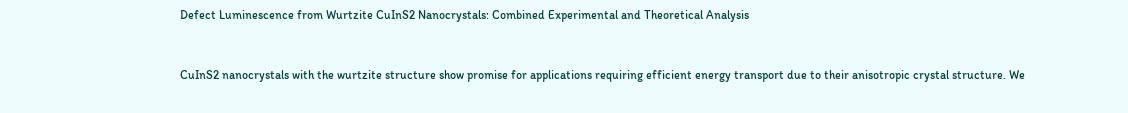Defect Luminescence from Wurtzite CuInS2 Nanocrystals: Combined Experimental and Theoretical Analysis


CuInS2 nanocrystals with the wurtzite structure show promise for applications requiring efficient energy transport due to their anisotropic crystal structure. We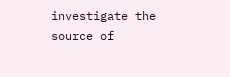investigate the source of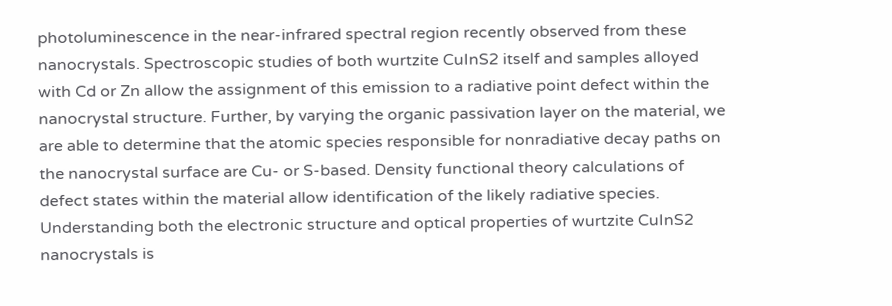photoluminescence in the near-infrared spectral region recently observed from these nanocrystals. Spectroscopic studies of both wurtzite CuInS2 itself and samples alloyed with Cd or Zn allow the assignment of this emission to a radiative point defect within the nanocrystal structure. Further, by varying the organic passivation layer on the material, we are able to determine that the atomic species responsible for nonradiative decay paths on the nanocrystal surface are Cu- or S-based. Density functional theory calculations of defect states within the material allow identification of the likely radiative species. Understanding both the electronic structure and optical properties of wurtzite CuInS2 nanocrystals is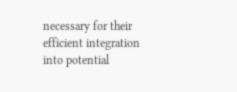necessary for their efficient integration into potential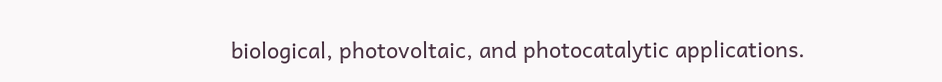biological, photovoltaic, and photocatalytic applications.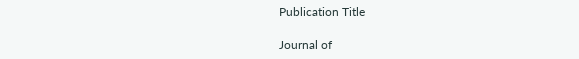Publication Title

Journal of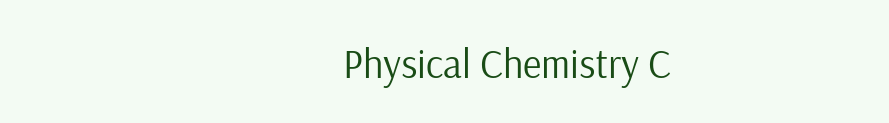Physical Chemistry C